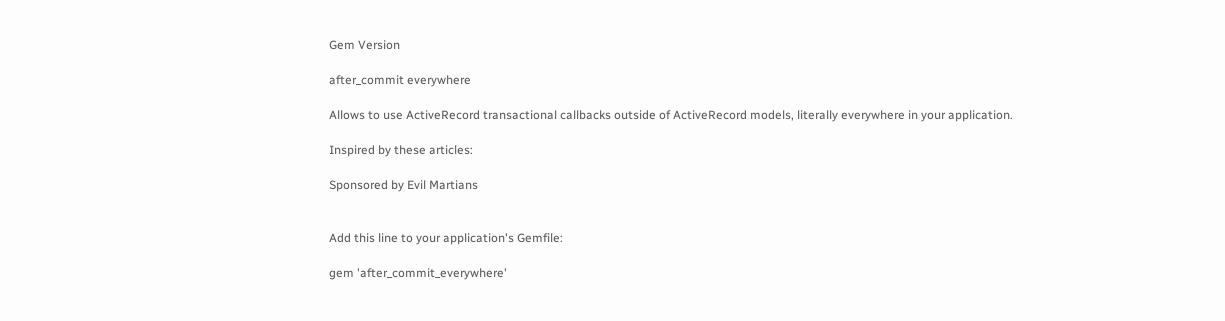Gem Version

after_commit everywhere

Allows to use ActiveRecord transactional callbacks outside of ActiveRecord models, literally everywhere in your application.

Inspired by these articles:

Sponsored by Evil Martians


Add this line to your application's Gemfile:

gem 'after_commit_everywhere'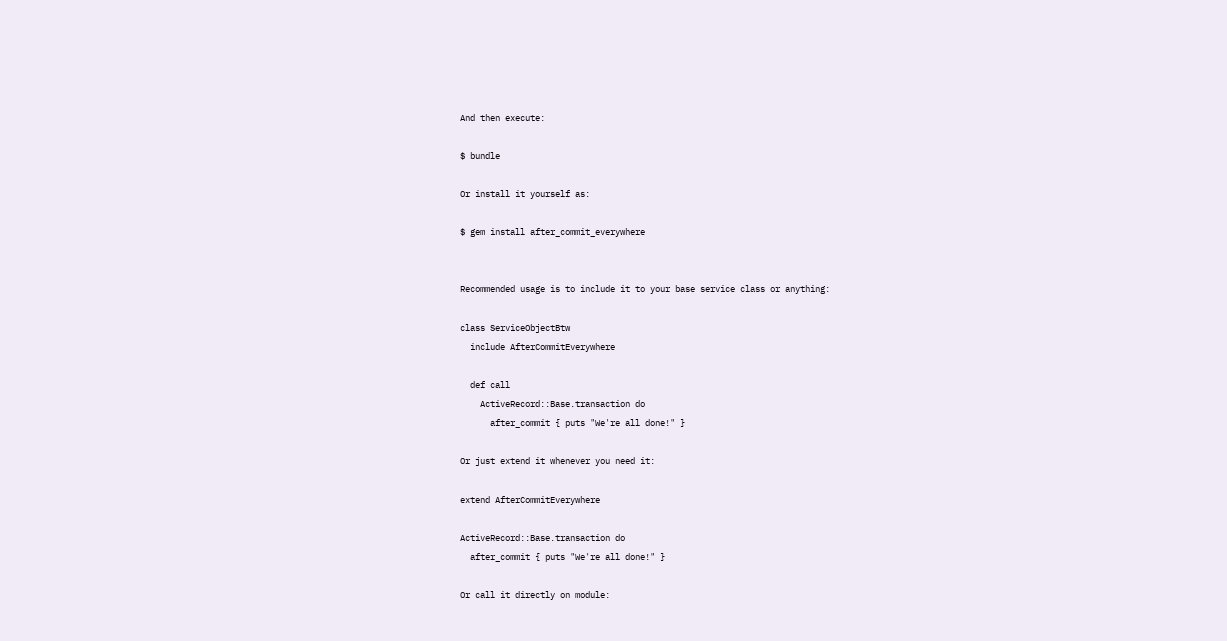And then execute:

$ bundle

Or install it yourself as:

$ gem install after_commit_everywhere


Recommended usage is to include it to your base service class or anything:

class ServiceObjectBtw
  include AfterCommitEverywhere

  def call
    ActiveRecord::Base.transaction do
      after_commit { puts "We're all done!" }

Or just extend it whenever you need it:

extend AfterCommitEverywhere

ActiveRecord::Base.transaction do
  after_commit { puts "We're all done!" }

Or call it directly on module: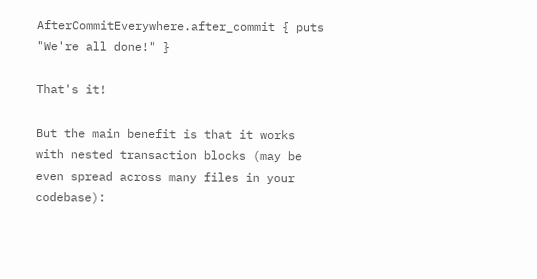AfterCommitEverywhere.after_commit { puts "We're all done!" }

That's it!

But the main benefit is that it works with nested transaction blocks (may be even spread across many files in your codebase):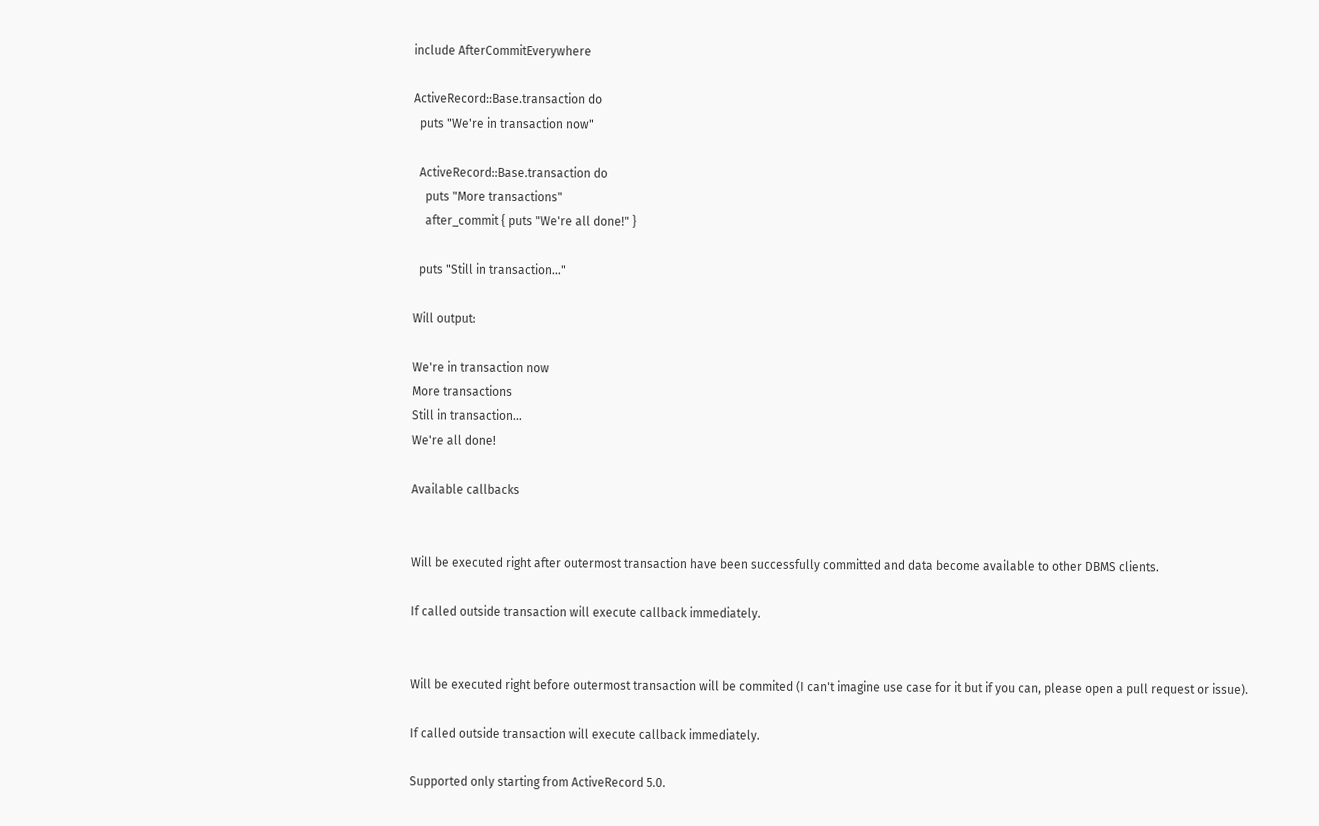include AfterCommitEverywhere

ActiveRecord::Base.transaction do
  puts "We're in transaction now"

  ActiveRecord::Base.transaction do
    puts "More transactions"
    after_commit { puts "We're all done!" }

  puts "Still in transaction…"

Will output:

We're in transaction now
More transactions
Still in transaction…
We're all done!

Available callbacks


Will be executed right after outermost transaction have been successfully committed and data become available to other DBMS clients.

If called outside transaction will execute callback immediately.


Will be executed right before outermost transaction will be commited (I can't imagine use case for it but if you can, please open a pull request or issue).

If called outside transaction will execute callback immediately.

Supported only starting from ActiveRecord 5.0.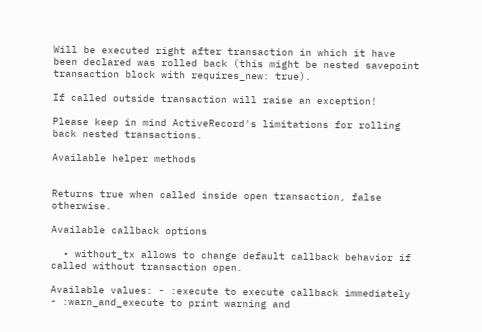Will be executed right after transaction in which it have been declared was rolled back (this might be nested savepoint transaction block with requires_new: true).

If called outside transaction will raise an exception!

Please keep in mind ActiveRecord's limitations for rolling back nested transactions.

Available helper methods


Returns true when called inside open transaction, false otherwise.

Available callback options

  • without_tx allows to change default callback behavior if called without transaction open.

Available values: - :execute to execute callback immediately - :warn_and_execute to print warning and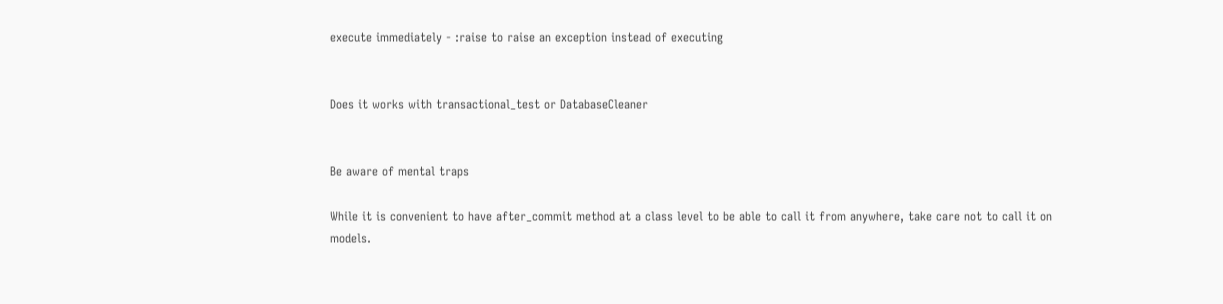execute immediately - :raise to raise an exception instead of executing


Does it works with transactional_test or DatabaseCleaner


Be aware of mental traps

While it is convenient to have after_commit method at a class level to be able to call it from anywhere, take care not to call it on models.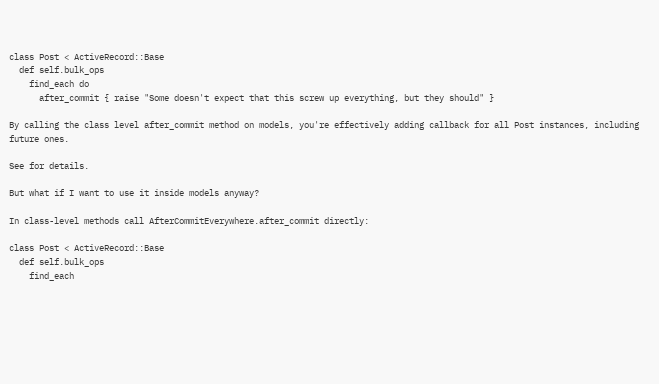class Post < ActiveRecord::Base
  def self.bulk_ops
    find_each do
      after_commit { raise "Some doesn't expect that this screw up everything, but they should" }

By calling the class level after_commit method on models, you're effectively adding callback for all Post instances, including future ones.

See for details.

But what if I want to use it inside models anyway?

In class-level methods call AfterCommitEverywhere.after_commit directly:

class Post < ActiveRecord::Base
  def self.bulk_ops
    find_each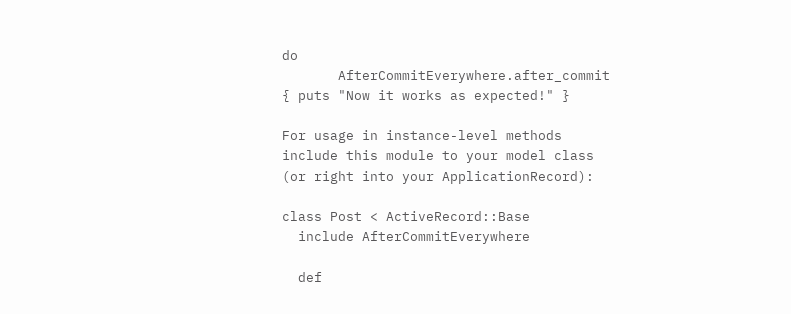do
       AfterCommitEverywhere.after_commit { puts "Now it works as expected!" }

For usage in instance-level methods include this module to your model class (or right into your ApplicationRecord):

class Post < ActiveRecord::Base
  include AfterCommitEverywhere

  def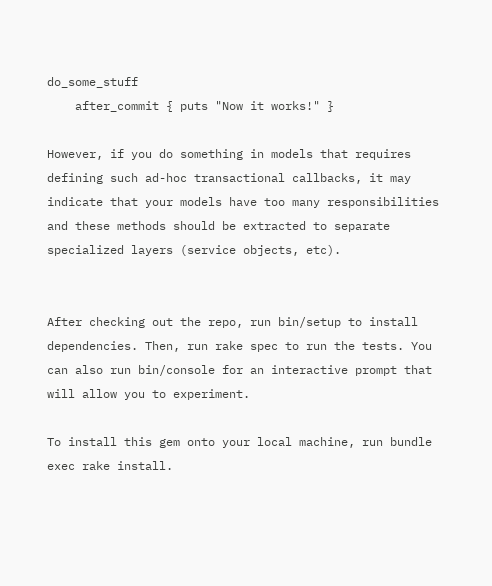do_some_stuff
    after_commit { puts "Now it works!" }

However, if you do something in models that requires defining such ad-hoc transactional callbacks, it may indicate that your models have too many responsibilities and these methods should be extracted to separate specialized layers (service objects, etc).


After checking out the repo, run bin/setup to install dependencies. Then, run rake spec to run the tests. You can also run bin/console for an interactive prompt that will allow you to experiment.

To install this gem onto your local machine, run bundle exec rake install.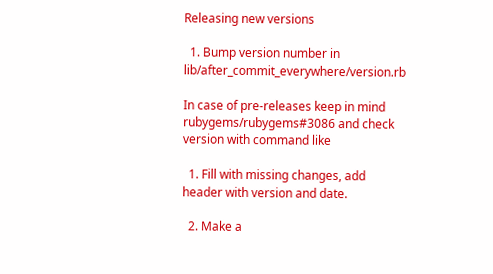Releasing new versions

  1. Bump version number in lib/after_commit_everywhere/version.rb

In case of pre-releases keep in mind rubygems/rubygems#3086 and check version with command like

  1. Fill with missing changes, add header with version and date.

  2. Make a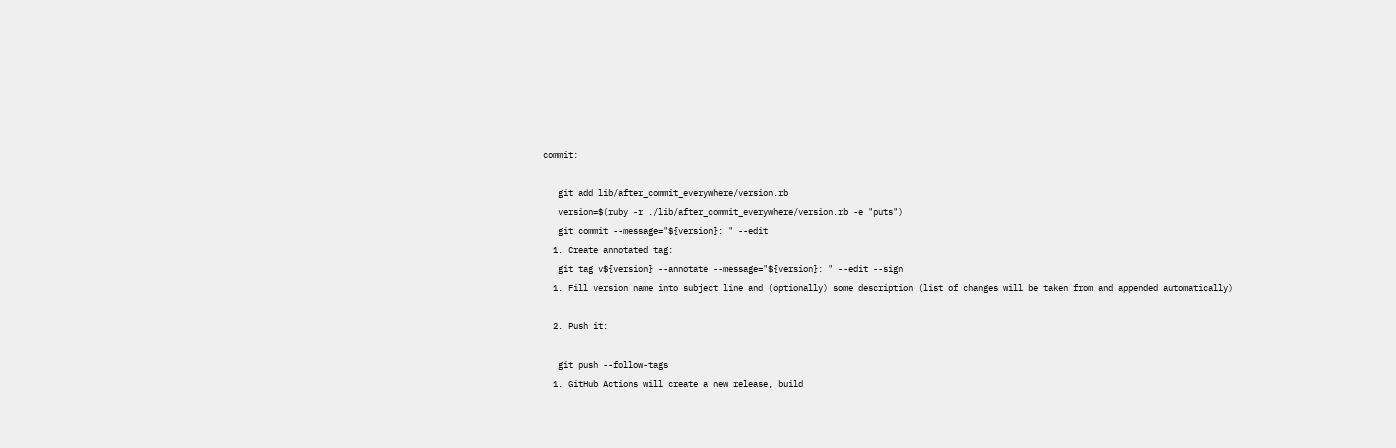commit:

   git add lib/after_commit_everywhere/version.rb
   version=$(ruby -r ./lib/after_commit_everywhere/version.rb -e "puts")
   git commit --message="${version}: " --edit
  1. Create annotated tag:
   git tag v${version} --annotate --message="${version}: " --edit --sign
  1. Fill version name into subject line and (optionally) some description (list of changes will be taken from and appended automatically)

  2. Push it:

   git push --follow-tags
  1. GitHub Actions will create a new release, build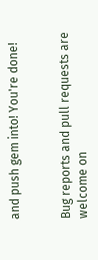and push gem into! You're done!


Bug reports and pull requests are welcome on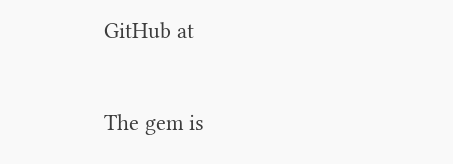GitHub at


The gem is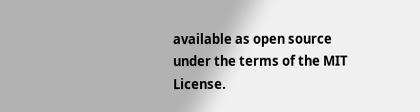available as open source under the terms of the MIT License.